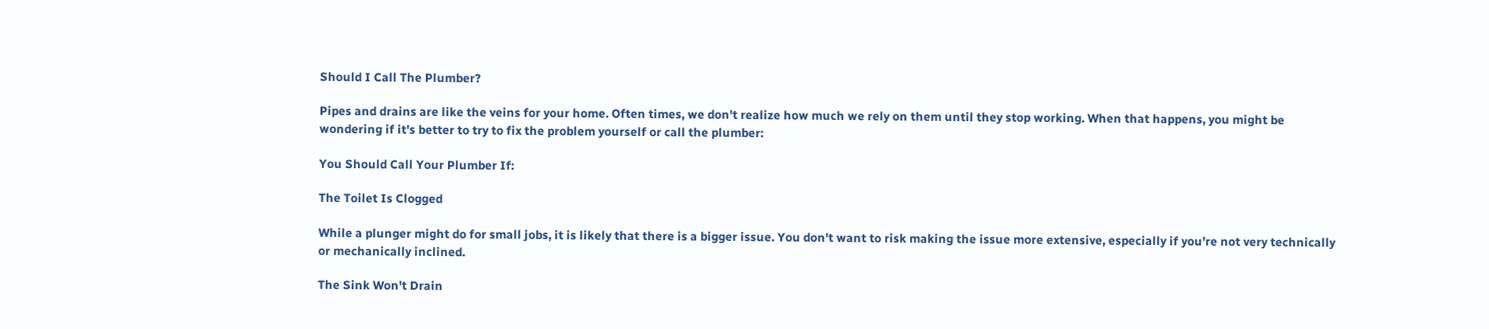Should I Call The Plumber?

Pipes and drains are like the veins for your home. Often times, we don't realize how much we rely on them until they stop working. When that happens, you might be wondering if it's better to try to fix the problem yourself or call the plumber:

You Should Call Your Plumber If:

The Toilet Is Clogged

While a plunger might do for small jobs, it is likely that there is a bigger issue. You don't want to risk making the issue more extensive, especially if you're not very technically or mechanically inclined.

The Sink Won't Drain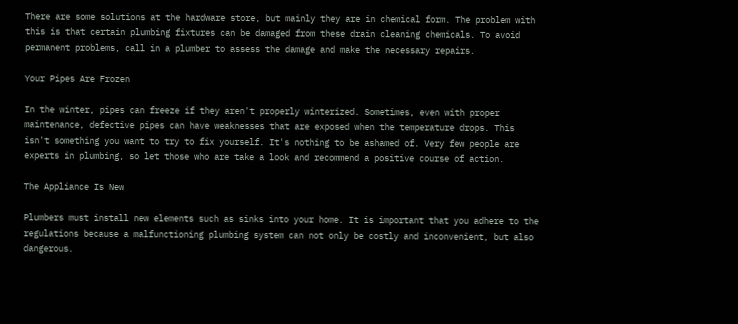There are some solutions at the hardware store, but mainly they are in chemical form. The problem with this is that certain plumbing fixtures can be damaged from these drain cleaning chemicals. To avoid permanent problems, call in a plumber to assess the damage and make the necessary repairs.

Your Pipes Are Frozen

In the winter, pipes can freeze if they aren't properly winterized. Sometimes, even with proper maintenance, defective pipes can have weaknesses that are exposed when the temperature drops. This isn't something you want to try to fix yourself. It's nothing to be ashamed of. Very few people are experts in plumbing, so let those who are take a look and recommend a positive course of action.

The Appliance Is New

Plumbers must install new elements such as sinks into your home. It is important that you adhere to the regulations because a malfunctioning plumbing system can not only be costly and inconvenient, but also dangerous.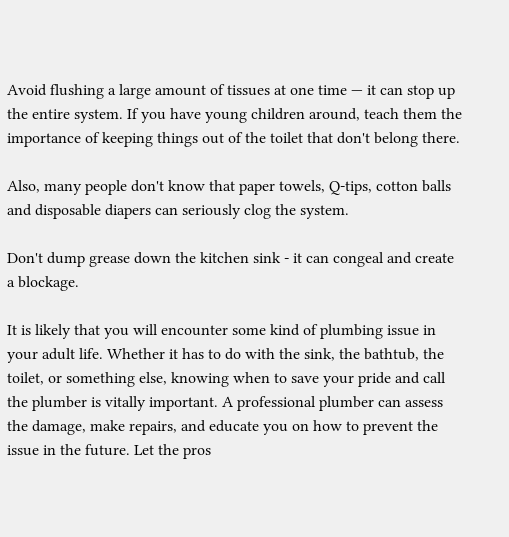Avoid flushing a large amount of tissues at one time — it can stop up the entire system. If you have young children around, teach them the importance of keeping things out of the toilet that don't belong there.

Also, many people don't know that paper towels, Q-tips, cotton balls and disposable diapers can seriously clog the system.

Don't dump grease down the kitchen sink - it can congeal and create a blockage.

It is likely that you will encounter some kind of plumbing issue in your adult life. Whether it has to do with the sink, the bathtub, the toilet, or something else, knowing when to save your pride and call the plumber is vitally important. A professional plumber can assess the damage, make repairs, and educate you on how to prevent the issue in the future. Let the pros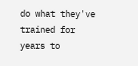do what they've trained for years to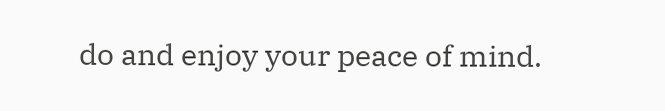do and enjoy your peace of mind.